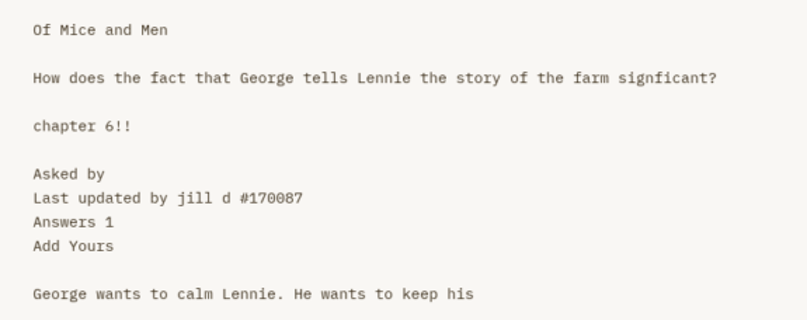Of Mice and Men

How does the fact that George tells Lennie the story of the farm signficant?

chapter 6!!

Asked by
Last updated by jill d #170087
Answers 1
Add Yours

George wants to calm Lennie. He wants to keep his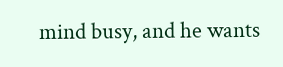mind busy, and he wants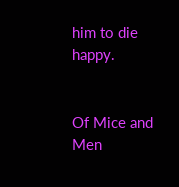him to die happy.


Of Mice and Men